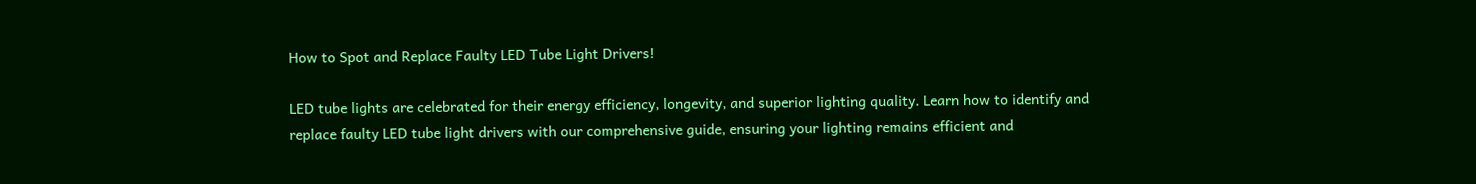How to Spot and Replace Faulty LED Tube Light Drivers!

LED tube lights are celebrated for their energy efficiency, longevity, and superior lighting quality. Learn how to identify and replace faulty LED tube light drivers with our comprehensive guide, ensuring your lighting remains efficient and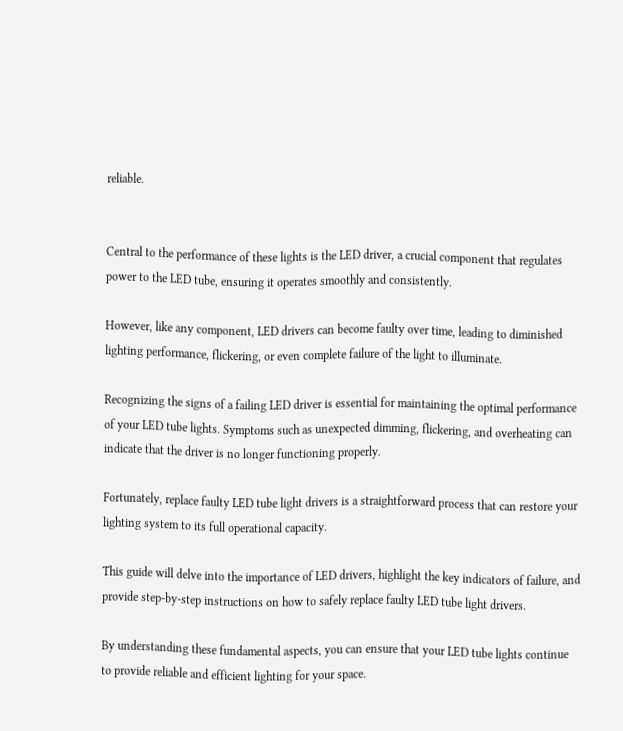reliable.


Central to the performance of these lights is the LED driver, a crucial component that regulates power to the LED tube, ensuring it operates smoothly and consistently.

However, like any component, LED drivers can become faulty over time, leading to diminished lighting performance, flickering, or even complete failure of the light to illuminate.

Recognizing the signs of a failing LED driver is essential for maintaining the optimal performance of your LED tube lights. Symptoms such as unexpected dimming, flickering, and overheating can indicate that the driver is no longer functioning properly.

Fortunately, replace faulty LED tube light drivers is a straightforward process that can restore your lighting system to its full operational capacity.

This guide will delve into the importance of LED drivers, highlight the key indicators of failure, and provide step-by-step instructions on how to safely replace faulty LED tube light drivers.

By understanding these fundamental aspects, you can ensure that your LED tube lights continue to provide reliable and efficient lighting for your space.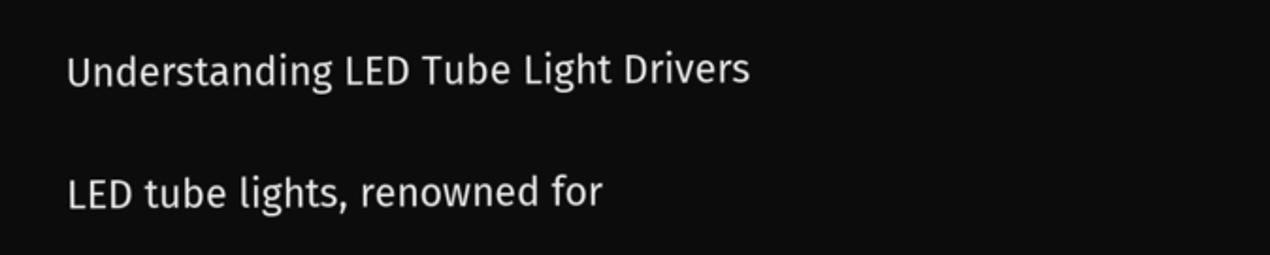Understanding LED Tube Light Drivers

LED tube lights, renowned for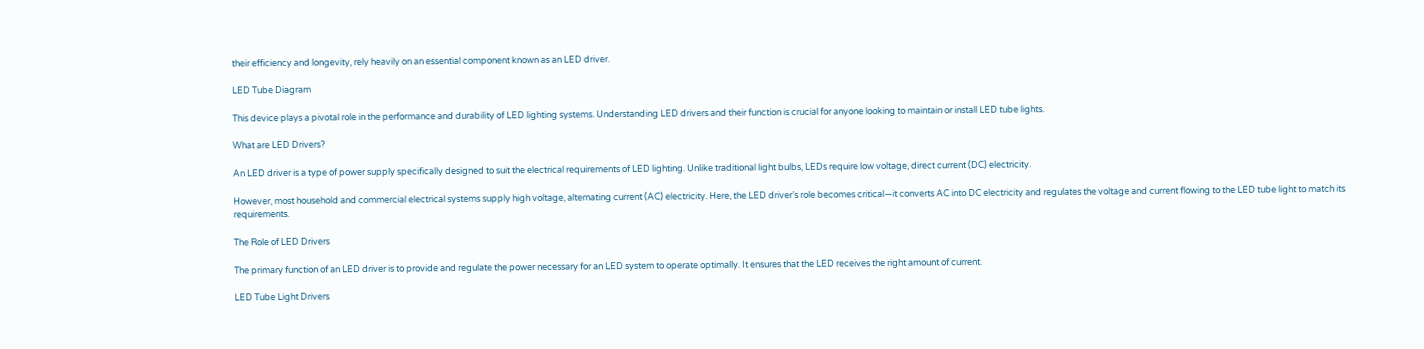their efficiency and longevity, rely heavily on an essential component known as an LED driver.

LED Tube Diagram

This device plays a pivotal role in the performance and durability of LED lighting systems. Understanding LED drivers and their function is crucial for anyone looking to maintain or install LED tube lights.

What are LED Drivers?

An LED driver is a type of power supply specifically designed to suit the electrical requirements of LED lighting. Unlike traditional light bulbs, LEDs require low voltage, direct current (DC) electricity.

However, most household and commercial electrical systems supply high voltage, alternating current (AC) electricity. Here, the LED driver’s role becomes critical—it converts AC into DC electricity and regulates the voltage and current flowing to the LED tube light to match its requirements.

The Role of LED Drivers

The primary function of an LED driver is to provide and regulate the power necessary for an LED system to operate optimally. It ensures that the LED receives the right amount of current.

LED Tube Light Drivers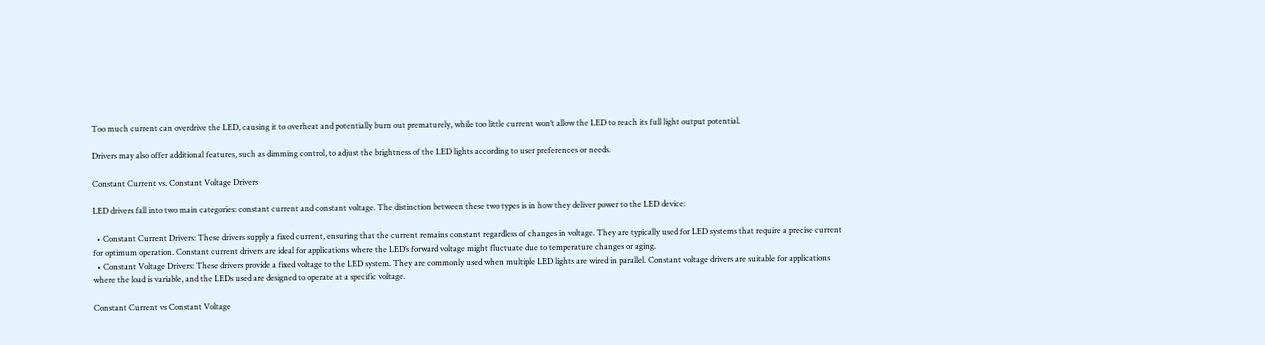Too much current can overdrive the LED, causing it to overheat and potentially burn out prematurely, while too little current won’t allow the LED to reach its full light output potential.

Drivers may also offer additional features, such as dimming control, to adjust the brightness of the LED lights according to user preferences or needs.

Constant Current vs. Constant Voltage Drivers

LED drivers fall into two main categories: constant current and constant voltage. The distinction between these two types is in how they deliver power to the LED device:

  • Constant Current Drivers: These drivers supply a fixed current, ensuring that the current remains constant regardless of changes in voltage. They are typically used for LED systems that require a precise current for optimum operation. Constant current drivers are ideal for applications where the LED’s forward voltage might fluctuate due to temperature changes or aging.
  • Constant Voltage Drivers: These drivers provide a fixed voltage to the LED system. They are commonly used when multiple LED lights are wired in parallel. Constant voltage drivers are suitable for applications where the load is variable, and the LEDs used are designed to operate at a specific voltage.

Constant Current vs Constant Voltage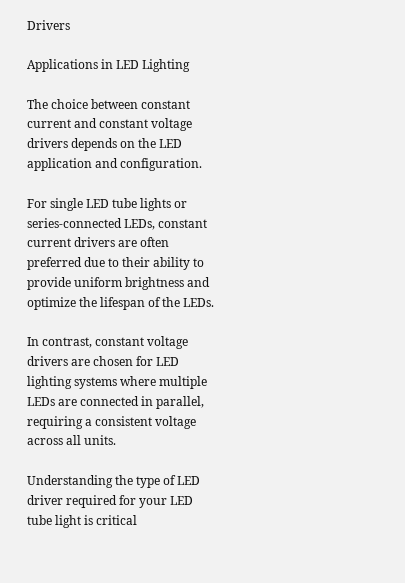Drivers

Applications in LED Lighting

The choice between constant current and constant voltage drivers depends on the LED application and configuration.

For single LED tube lights or series-connected LEDs, constant current drivers are often preferred due to their ability to provide uniform brightness and optimize the lifespan of the LEDs.

In contrast, constant voltage drivers are chosen for LED lighting systems where multiple LEDs are connected in parallel, requiring a consistent voltage across all units.

Understanding the type of LED driver required for your LED tube light is critical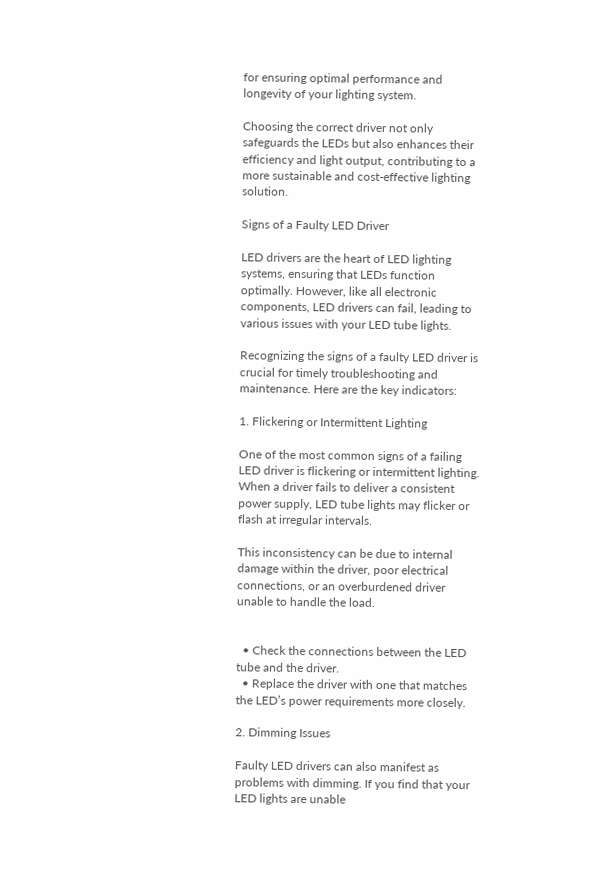for ensuring optimal performance and longevity of your lighting system.

Choosing the correct driver not only safeguards the LEDs but also enhances their efficiency and light output, contributing to a more sustainable and cost-effective lighting solution.

Signs of a Faulty LED Driver

LED drivers are the heart of LED lighting systems, ensuring that LEDs function optimally. However, like all electronic components, LED drivers can fail, leading to various issues with your LED tube lights.

Recognizing the signs of a faulty LED driver is crucial for timely troubleshooting and maintenance. Here are the key indicators:

1. Flickering or Intermittent Lighting

One of the most common signs of a failing LED driver is flickering or intermittent lighting. When a driver fails to deliver a consistent power supply, LED tube lights may flicker or flash at irregular intervals.

This inconsistency can be due to internal damage within the driver, poor electrical connections, or an overburdened driver unable to handle the load.


  • Check the connections between the LED tube and the driver.
  • Replace the driver with one that matches the LED’s power requirements more closely.

2. Dimming Issues

Faulty LED drivers can also manifest as problems with dimming. If you find that your LED lights are unable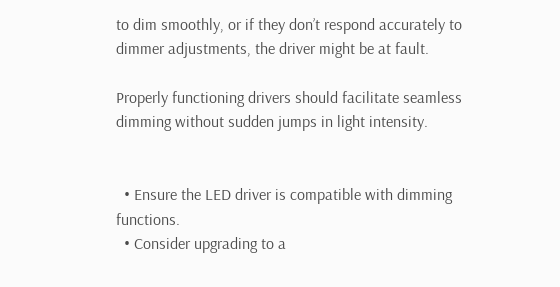to dim smoothly, or if they don’t respond accurately to dimmer adjustments, the driver might be at fault.

Properly functioning drivers should facilitate seamless dimming without sudden jumps in light intensity.


  • Ensure the LED driver is compatible with dimming functions.
  • Consider upgrading to a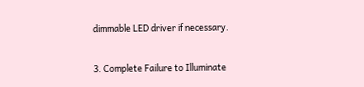dimmable LED driver if necessary.

3. Complete Failure to Illuminate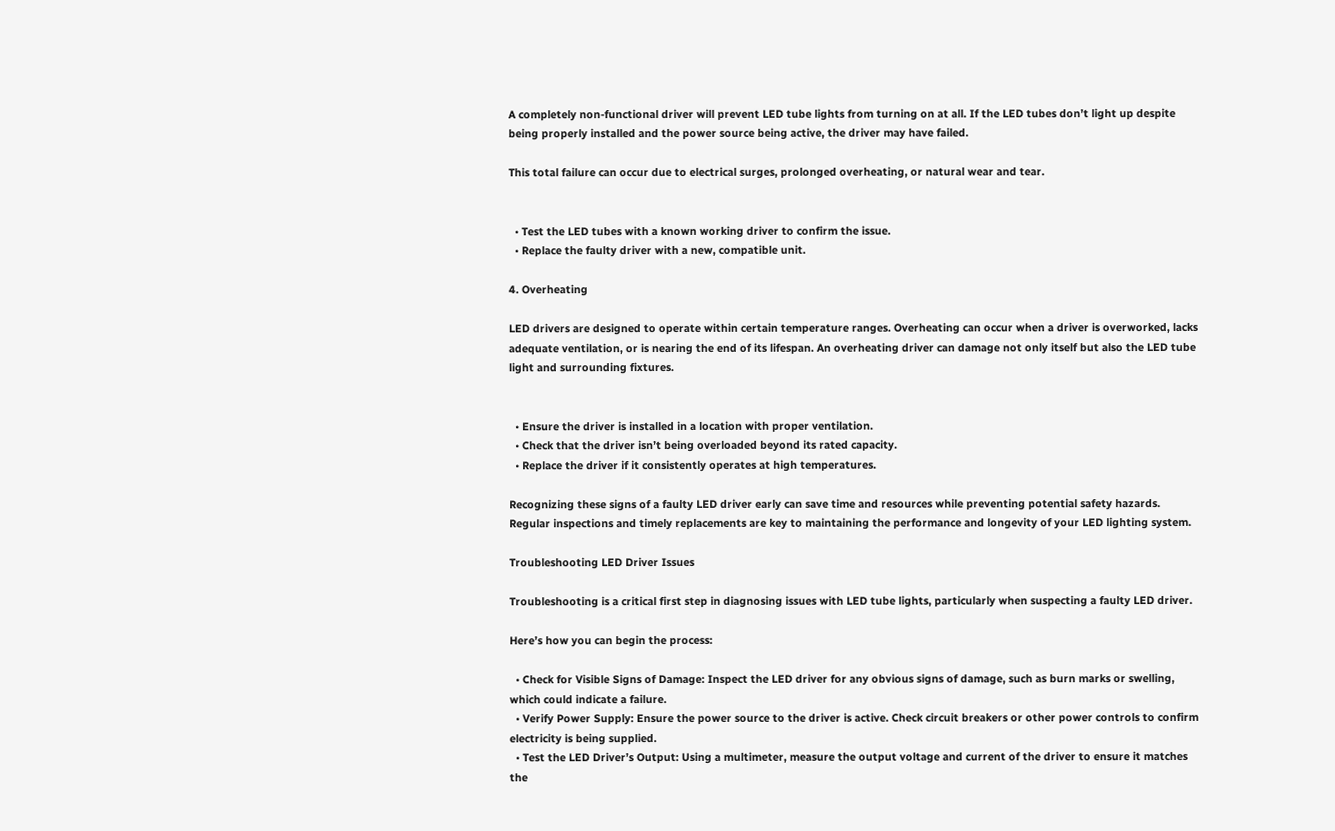A completely non-functional driver will prevent LED tube lights from turning on at all. If the LED tubes don’t light up despite being properly installed and the power source being active, the driver may have failed.

This total failure can occur due to electrical surges, prolonged overheating, or natural wear and tear.


  • Test the LED tubes with a known working driver to confirm the issue.
  • Replace the faulty driver with a new, compatible unit.

4. Overheating

LED drivers are designed to operate within certain temperature ranges. Overheating can occur when a driver is overworked, lacks adequate ventilation, or is nearing the end of its lifespan. An overheating driver can damage not only itself but also the LED tube light and surrounding fixtures.


  • Ensure the driver is installed in a location with proper ventilation.
  • Check that the driver isn’t being overloaded beyond its rated capacity.
  • Replace the driver if it consistently operates at high temperatures.

Recognizing these signs of a faulty LED driver early can save time and resources while preventing potential safety hazards. Regular inspections and timely replacements are key to maintaining the performance and longevity of your LED lighting system.

Troubleshooting LED Driver Issues

Troubleshooting is a critical first step in diagnosing issues with LED tube lights, particularly when suspecting a faulty LED driver.

Here’s how you can begin the process:

  • Check for Visible Signs of Damage: Inspect the LED driver for any obvious signs of damage, such as burn marks or swelling, which could indicate a failure.
  • Verify Power Supply: Ensure the power source to the driver is active. Check circuit breakers or other power controls to confirm electricity is being supplied.
  • Test the LED Driver’s Output: Using a multimeter, measure the output voltage and current of the driver to ensure it matches the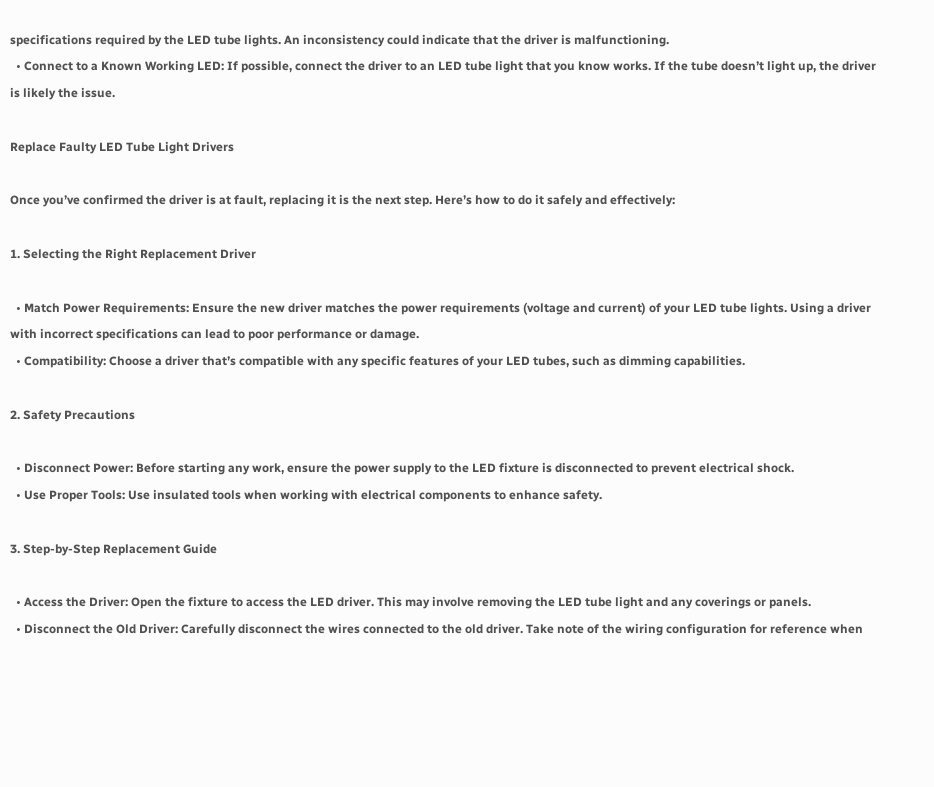specifications required by the LED tube lights. An inconsistency could indicate that the driver is malfunctioning.
  • Connect to a Known Working LED: If possible, connect the driver to an LED tube light that you know works. If the tube doesn’t light up, the driver is likely the issue.

Replace Faulty LED Tube Light Drivers

Once you’ve confirmed the driver is at fault, replacing it is the next step. Here’s how to do it safely and effectively:

1. Selecting the Right Replacement Driver

  • Match Power Requirements: Ensure the new driver matches the power requirements (voltage and current) of your LED tube lights. Using a driver with incorrect specifications can lead to poor performance or damage.
  • Compatibility: Choose a driver that’s compatible with any specific features of your LED tubes, such as dimming capabilities.

2. Safety Precautions

  • Disconnect Power: Before starting any work, ensure the power supply to the LED fixture is disconnected to prevent electrical shock.
  • Use Proper Tools: Use insulated tools when working with electrical components to enhance safety.

3. Step-by-Step Replacement Guide

  • Access the Driver: Open the fixture to access the LED driver. This may involve removing the LED tube light and any coverings or panels.
  • Disconnect the Old Driver: Carefully disconnect the wires connected to the old driver. Take note of the wiring configuration for reference when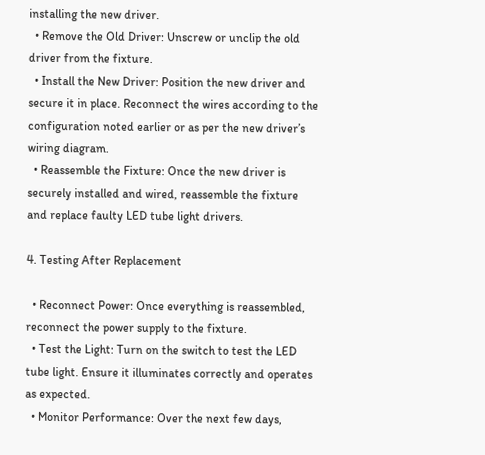installing the new driver.
  • Remove the Old Driver: Unscrew or unclip the old driver from the fixture.
  • Install the New Driver: Position the new driver and secure it in place. Reconnect the wires according to the configuration noted earlier or as per the new driver’s wiring diagram.
  • Reassemble the Fixture: Once the new driver is securely installed and wired, reassemble the fixture and replace faulty LED tube light drivers.

4. Testing After Replacement

  • Reconnect Power: Once everything is reassembled, reconnect the power supply to the fixture.
  • Test the Light: Turn on the switch to test the LED tube light. Ensure it illuminates correctly and operates as expected.
  • Monitor Performance: Over the next few days,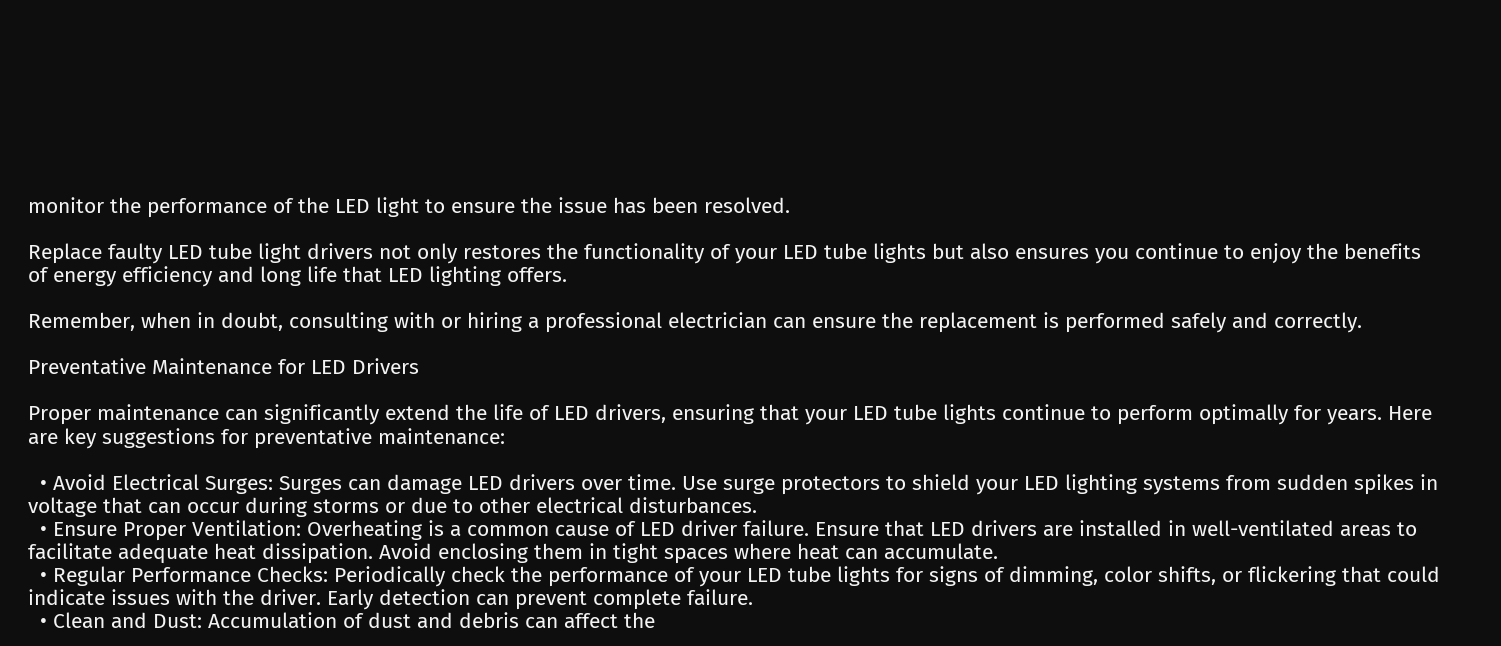monitor the performance of the LED light to ensure the issue has been resolved.

Replace faulty LED tube light drivers not only restores the functionality of your LED tube lights but also ensures you continue to enjoy the benefits of energy efficiency and long life that LED lighting offers.

Remember, when in doubt, consulting with or hiring a professional electrician can ensure the replacement is performed safely and correctly.

Preventative Maintenance for LED Drivers

Proper maintenance can significantly extend the life of LED drivers, ensuring that your LED tube lights continue to perform optimally for years. Here are key suggestions for preventative maintenance:

  • Avoid Electrical Surges: Surges can damage LED drivers over time. Use surge protectors to shield your LED lighting systems from sudden spikes in voltage that can occur during storms or due to other electrical disturbances.
  • Ensure Proper Ventilation: Overheating is a common cause of LED driver failure. Ensure that LED drivers are installed in well-ventilated areas to facilitate adequate heat dissipation. Avoid enclosing them in tight spaces where heat can accumulate.
  • Regular Performance Checks: Periodically check the performance of your LED tube lights for signs of dimming, color shifts, or flickering that could indicate issues with the driver. Early detection can prevent complete failure.
  • Clean and Dust: Accumulation of dust and debris can affect the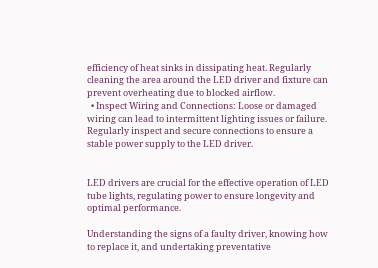efficiency of heat sinks in dissipating heat. Regularly cleaning the area around the LED driver and fixture can prevent overheating due to blocked airflow.
  • Inspect Wiring and Connections: Loose or damaged wiring can lead to intermittent lighting issues or failure. Regularly inspect and secure connections to ensure a stable power supply to the LED driver.


LED drivers are crucial for the effective operation of LED tube lights, regulating power to ensure longevity and optimal performance.

Understanding the signs of a faulty driver, knowing how to replace it, and undertaking preventative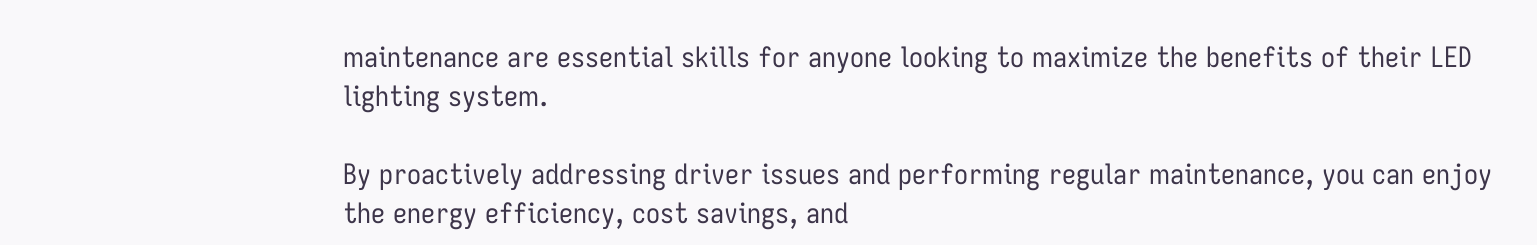maintenance are essential skills for anyone looking to maximize the benefits of their LED lighting system.

By proactively addressing driver issues and performing regular maintenance, you can enjoy the energy efficiency, cost savings, and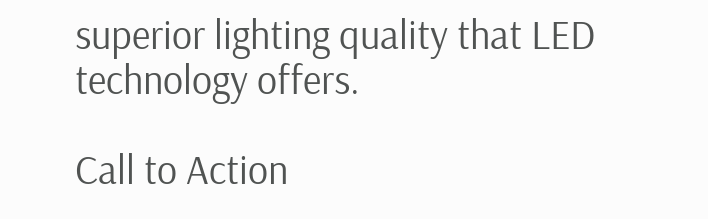superior lighting quality that LED technology offers.

Call to Action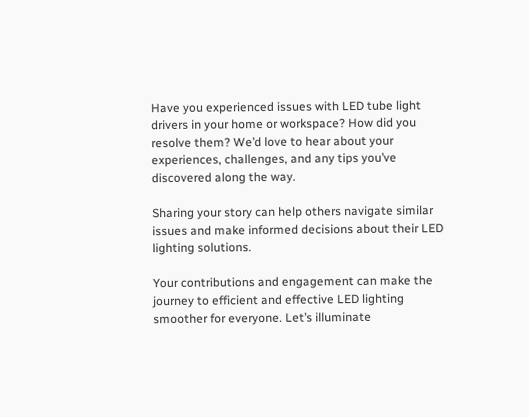Have you experienced issues with LED tube light drivers in your home or workspace? How did you resolve them? We’d love to hear about your experiences, challenges, and any tips you’ve discovered along the way.

Sharing your story can help others navigate similar issues and make informed decisions about their LED lighting solutions.

Your contributions and engagement can make the journey to efficient and effective LED lighting smoother for everyone. Let’s illuminate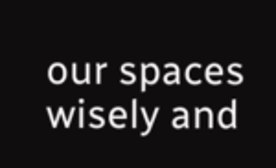our spaces wisely and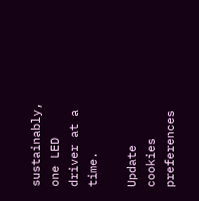sustainably, one LED driver at a time.

Update cookies preferences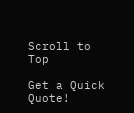Scroll to Top

Get a Quick Quote!